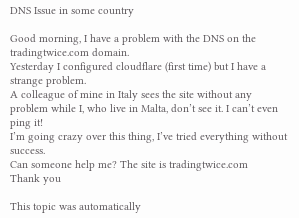DNS Issue in some country

Good morning, I have a problem with the DNS on the tradingtwice.com domain.
Yesterday I configured cloudflare (first time) but I have a strange problem.
A colleague of mine in Italy sees the site without any problem while I, who live in Malta, don’t see it. I can’t even ping it!
I’m going crazy over this thing, I’ve tried everything without success.
Can someone help me? The site is tradingtwice.com
Thank you

This topic was automatically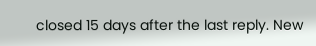closed 15 days after the last reply. New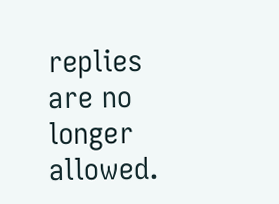replies are no longer allowed.